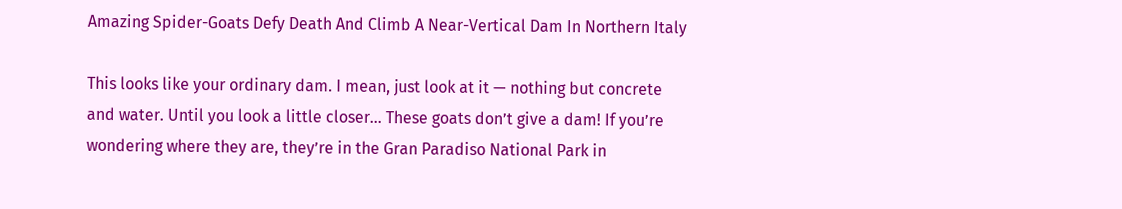Amazing Spider-Goats Defy Death And Climb A Near-Vertical Dam In Northern Italy

This looks like your ordinary dam. I mean, just look at it — nothing but concrete and water. Until you look a little closer… These goats don’t give a dam! If you’re wondering where they are, they’re in the Gran Paradiso National Park in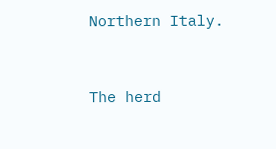Northern Italy.


The herd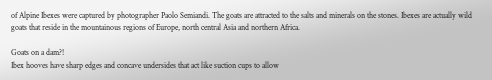of Alpine Ibexes were captured by photographer Paolo Semiandi. The goats are attracted to the salts and minerals on the stones. Ibexes are actually wild goats that reside in the mountainous regions of Europe, north central Asia and northern Africa.

Goats on a dam?!
Ibex hooves have sharp edges and concave undersides that act like suction cups to allow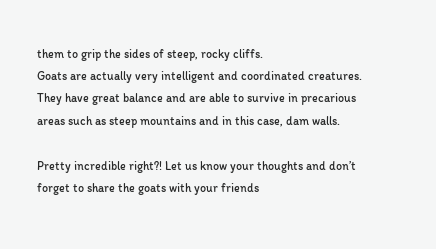them to grip the sides of steep, rocky cliffs.
Goats are actually very intelligent and coordinated creatures. They have great balance and are able to survive in precarious areas such as steep mountains and in this case, dam walls.

Pretty incredible right?! Let us know your thoughts and don’t forget to share the goats with your friends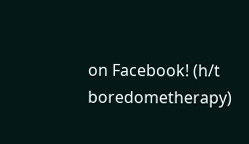on Facebook! (h/t boredometherapy)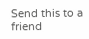Send this to a friend